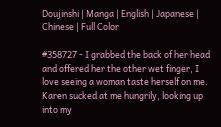Doujinshi | Manga | English | Japanese | Chinese | Full Color

#358727 - I grabbed the back of her head and offered her the other wet finger, I love seeing a woman taste herself on me. Karen sucked at me hungrily, looking up into my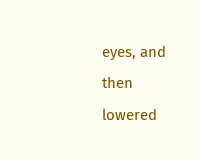eyes, and then lowered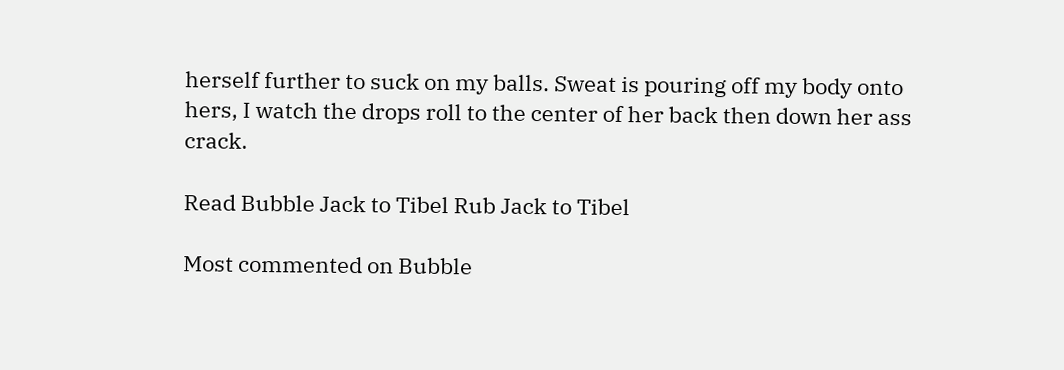herself further to suck on my balls. Sweat is pouring off my body onto hers, I watch the drops roll to the center of her back then down her ass crack.

Read Bubble Jack to Tibel Rub Jack to Tibel

Most commented on Bubble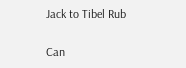Jack to Tibel Rub

Can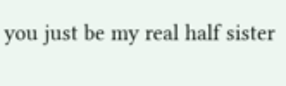you just be my real half sister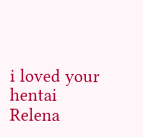i loved your hentai
Relena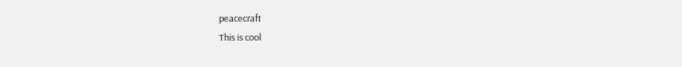peacecraft
This is cool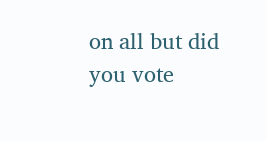on all but did you vote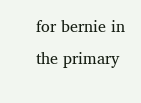for bernie in the primary